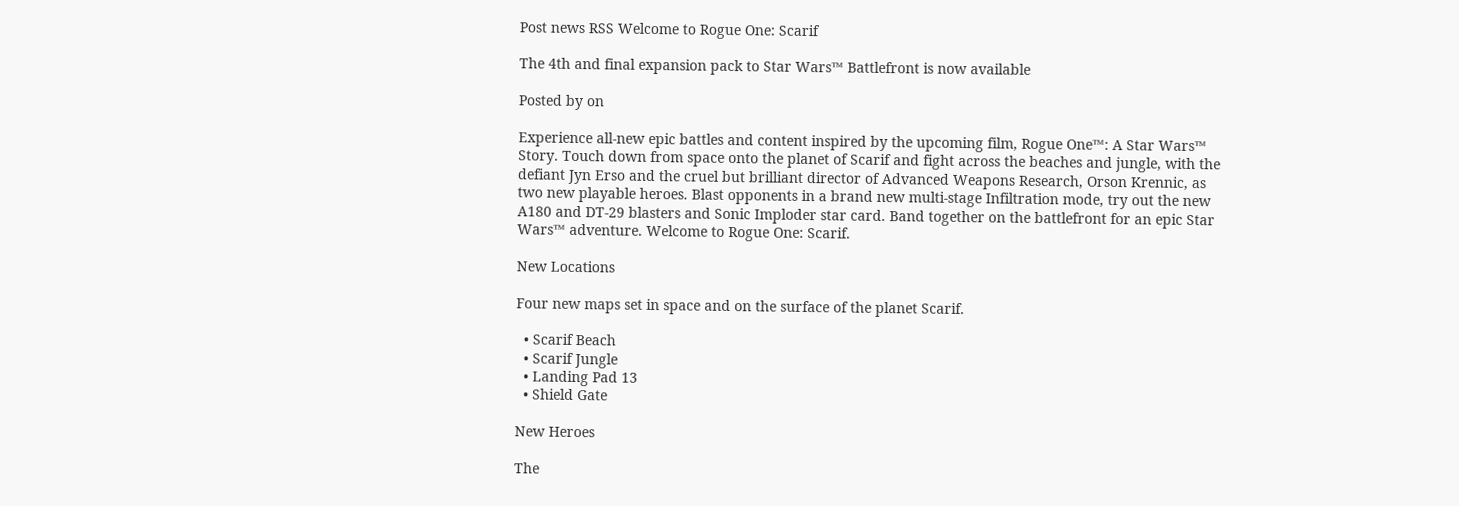Post news RSS Welcome to Rogue One: Scarif

The 4th and final expansion pack to Star Wars™ Battlefront is now available

Posted by on

Experience all-new epic battles and content inspired by the upcoming film, Rogue One™: A Star Wars™ Story. Touch down from space onto the planet of Scarif and fight across the beaches and jungle, with the defiant Jyn Erso and the cruel but brilliant director of Advanced Weapons Research, Orson Krennic, as two new playable heroes. Blast opponents in a brand new multi-stage Infiltration mode, try out the new A180 and DT-29 blasters and Sonic Imploder star card. Band together on the battlefront for an epic Star Wars™ adventure. Welcome to Rogue One: Scarif.

New Locations

Four new maps set in space and on the surface of the planet Scarif.

  • Scarif Beach
  • Scarif Jungle
  • Landing Pad 13
  • Shield Gate

New Heroes

The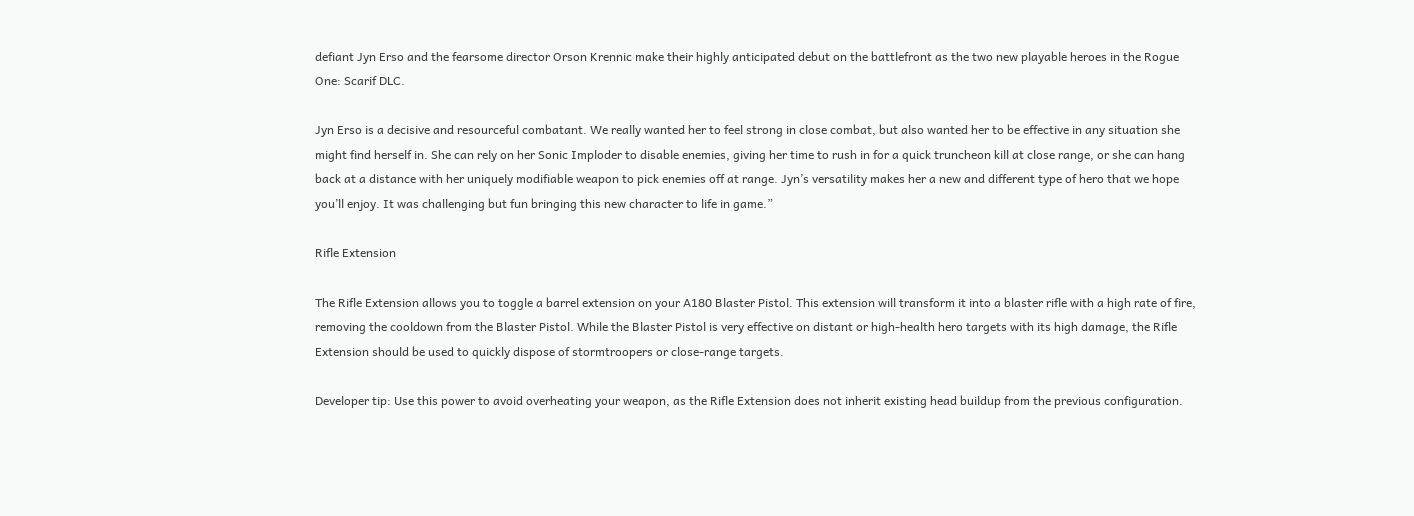defiant Jyn Erso and the fearsome director Orson Krennic make their highly anticipated debut on the battlefront as the two new playable heroes in the Rogue One: Scarif DLC.

Jyn Erso is a decisive and resourceful combatant. We really wanted her to feel strong in close combat, but also wanted her to be effective in any situation she might find herself in. She can rely on her Sonic Imploder to disable enemies, giving her time to rush in for a quick truncheon kill at close range, or she can hang back at a distance with her uniquely modifiable weapon to pick enemies off at range. Jyn’s versatility makes her a new and different type of hero that we hope you’ll enjoy. It was challenging but fun bringing this new character to life in game.”

Rifle Extension

The Rifle Extension allows you to toggle a barrel extension on your A180 Blaster Pistol. This extension will transform it into a blaster rifle with a high rate of fire, removing the cooldown from the Blaster Pistol. While the Blaster Pistol is very effective on distant or high-health hero targets with its high damage, the Rifle Extension should be used to quickly dispose of stormtroopers or close-range targets.

Developer tip: Use this power to avoid overheating your weapon, as the Rifle Extension does not inherit existing head buildup from the previous configuration.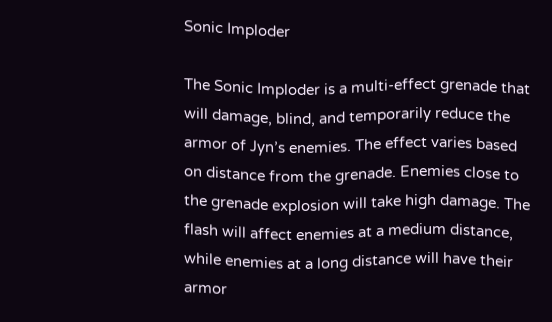Sonic Imploder

The Sonic Imploder is a multi-effect grenade that will damage, blind, and temporarily reduce the armor of Jyn’s enemies. The effect varies based on distance from the grenade. Enemies close to the grenade explosion will take high damage. The flash will affect enemies at a medium distance, while enemies at a long distance will have their armor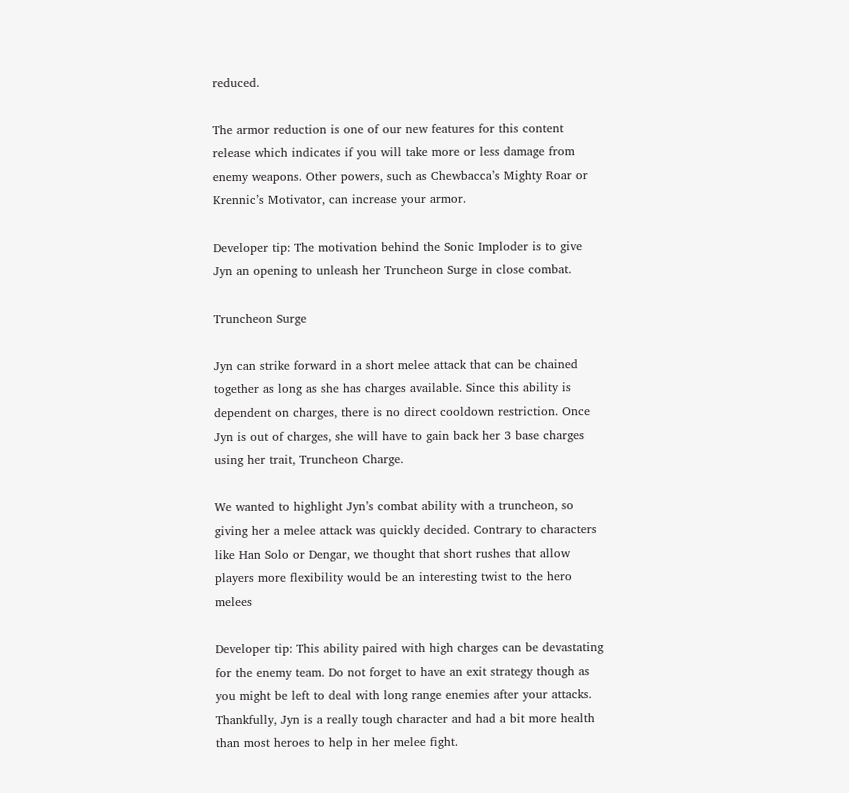reduced.

The armor reduction is one of our new features for this content release which indicates if you will take more or less damage from enemy weapons. Other powers, such as Chewbacca’s Mighty Roar or Krennic’s Motivator, can increase your armor.

Developer tip: The motivation behind the Sonic Imploder is to give Jyn an opening to unleash her Truncheon Surge in close combat.

Truncheon Surge

Jyn can strike forward in a short melee attack that can be chained together as long as she has charges available. Since this ability is dependent on charges, there is no direct cooldown restriction. Once Jyn is out of charges, she will have to gain back her 3 base charges using her trait, Truncheon Charge.

We wanted to highlight Jyn’s combat ability with a truncheon, so giving her a melee attack was quickly decided. Contrary to characters like Han Solo or Dengar, we thought that short rushes that allow players more flexibility would be an interesting twist to the hero melees

Developer tip: This ability paired with high charges can be devastating for the enemy team. Do not forget to have an exit strategy though as you might be left to deal with long range enemies after your attacks. Thankfully, Jyn is a really tough character and had a bit more health than most heroes to help in her melee fight.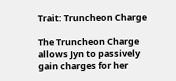Trait: Truncheon Charge

The Truncheon Charge allows Jyn to passively gain charges for her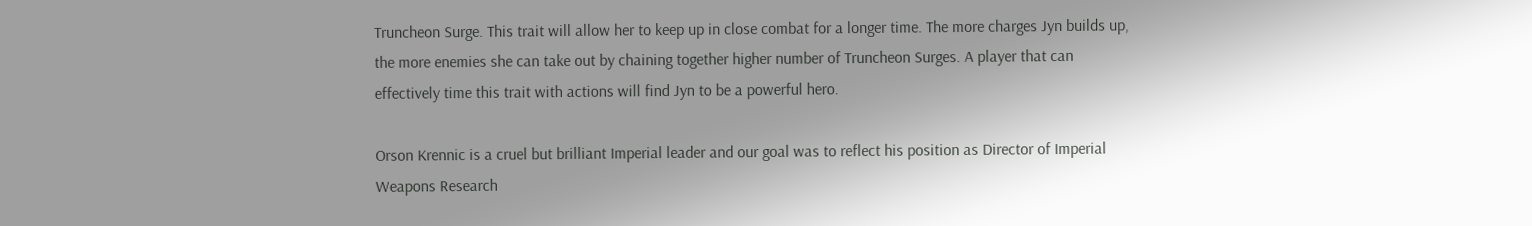Truncheon Surge. This trait will allow her to keep up in close combat for a longer time. The more charges Jyn builds up, the more enemies she can take out by chaining together higher number of Truncheon Surges. A player that can effectively time this trait with actions will find Jyn to be a powerful hero.

Orson Krennic is a cruel but brilliant Imperial leader and our goal was to reflect his position as Director of Imperial Weapons Research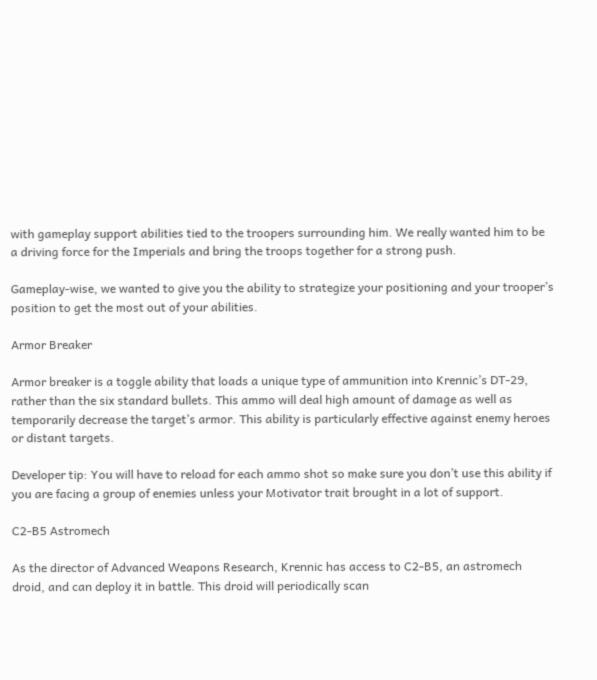with gameplay support abilities tied to the troopers surrounding him. We really wanted him to be a driving force for the Imperials and bring the troops together for a strong push.

Gameplay-wise, we wanted to give you the ability to strategize your positioning and your trooper’s position to get the most out of your abilities.

Armor Breaker

Armor breaker is a toggle ability that loads a unique type of ammunition into Krennic’s DT-29, rather than the six standard bullets. This ammo will deal high amount of damage as well as temporarily decrease the target’s armor. This ability is particularly effective against enemy heroes or distant targets.

Developer tip: You will have to reload for each ammo shot so make sure you don’t use this ability if you are facing a group of enemies unless your Motivator trait brought in a lot of support.

C2-B5 Astromech

As the director of Advanced Weapons Research, Krennic has access to C2-B5, an astromech droid, and can deploy it in battle. This droid will periodically scan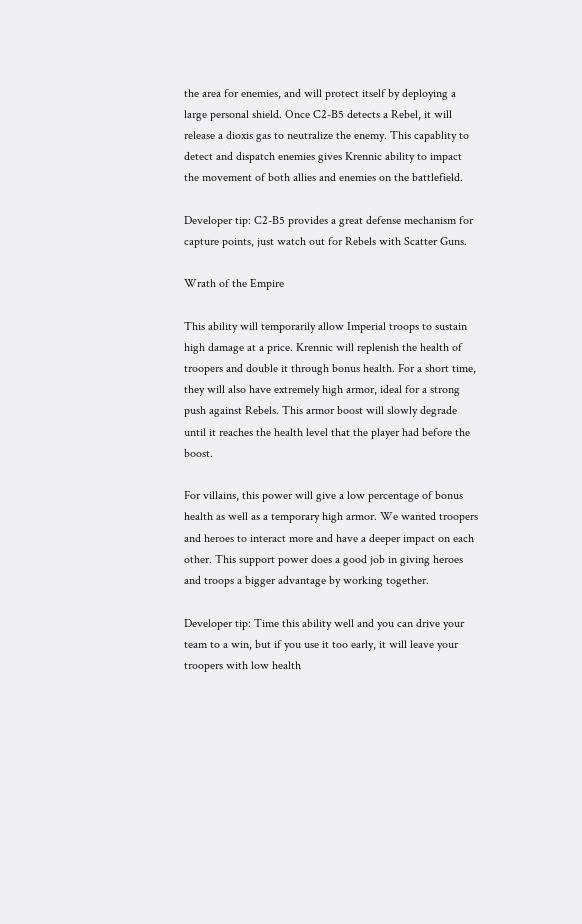the area for enemies, and will protect itself by deploying a large personal shield. Once C2-B5 detects a Rebel, it will release a dioxis gas to neutralize the enemy. This capablity to detect and dispatch enemies gives Krennic ability to impact the movement of both allies and enemies on the battlefield.

Developer tip: C2-B5 provides a great defense mechanism for capture points, just watch out for Rebels with Scatter Guns.

Wrath of the Empire

This ability will temporarily allow Imperial troops to sustain high damage at a price. Krennic will replenish the health of troopers and double it through bonus health. For a short time, they will also have extremely high armor, ideal for a strong push against Rebels. This armor boost will slowly degrade until it reaches the health level that the player had before the boost.

For villains, this power will give a low percentage of bonus health as well as a temporary high armor. We wanted troopers and heroes to interact more and have a deeper impact on each other. This support power does a good job in giving heroes and troops a bigger advantage by working together.

Developer tip: Time this ability well and you can drive your team to a win, but if you use it too early, it will leave your troopers with low health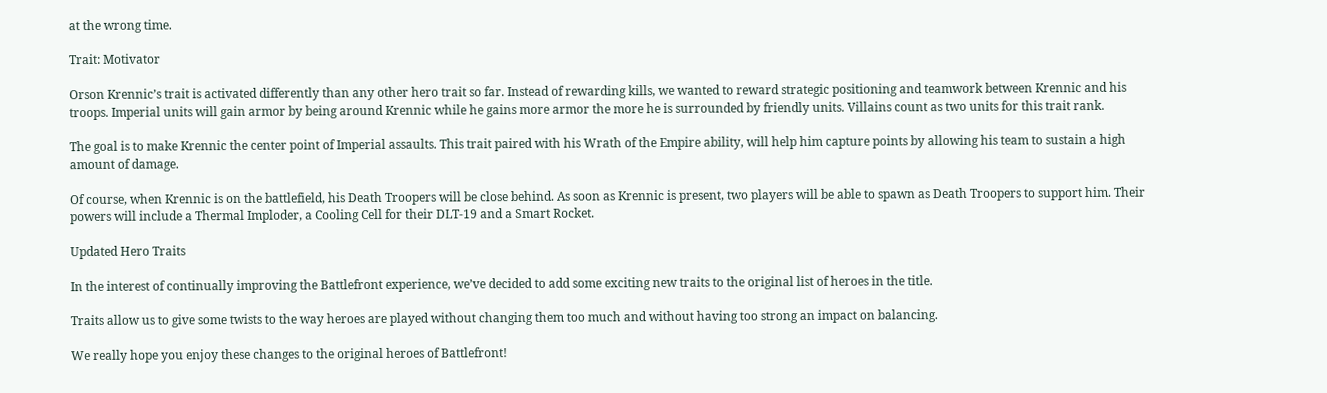at the wrong time.

Trait: Motivator

Orson Krennic’s trait is activated differently than any other hero trait so far. Instead of rewarding kills, we wanted to reward strategic positioning and teamwork between Krennic and his troops. Imperial units will gain armor by being around Krennic while he gains more armor the more he is surrounded by friendly units. Villains count as two units for this trait rank.

The goal is to make Krennic the center point of Imperial assaults. This trait paired with his Wrath of the Empire ability, will help him capture points by allowing his team to sustain a high amount of damage.

Of course, when Krennic is on the battlefield, his Death Troopers will be close behind. As soon as Krennic is present, two players will be able to spawn as Death Troopers to support him. Their powers will include a Thermal Imploder, a Cooling Cell for their DLT-19 and a Smart Rocket.

Updated Hero Traits

In the interest of continually improving the Battlefront experience, we’ve decided to add some exciting new traits to the original list of heroes in the title.

Traits allow us to give some twists to the way heroes are played without changing them too much and without having too strong an impact on balancing.

We really hope you enjoy these changes to the original heroes of Battlefront!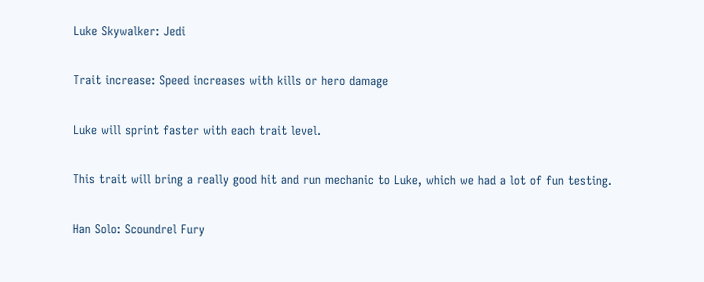Luke Skywalker: Jedi

Trait increase: Speed increases with kills or hero damage

Luke will sprint faster with each trait level.

This trait will bring a really good hit and run mechanic to Luke, which we had a lot of fun testing.

Han Solo: Scoundrel Fury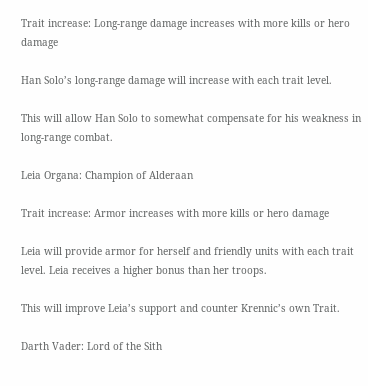Trait increase: Long-range damage increases with more kills or hero damage

Han Solo’s long-range damage will increase with each trait level.

This will allow Han Solo to somewhat compensate for his weakness in long-range combat.

Leia Organa: Champion of Alderaan

Trait increase: Armor increases with more kills or hero damage

Leia will provide armor for herself and friendly units with each trait level. Leia receives a higher bonus than her troops.

This will improve Leia’s support and counter Krennic’s own Trait.

Darth Vader: Lord of the Sith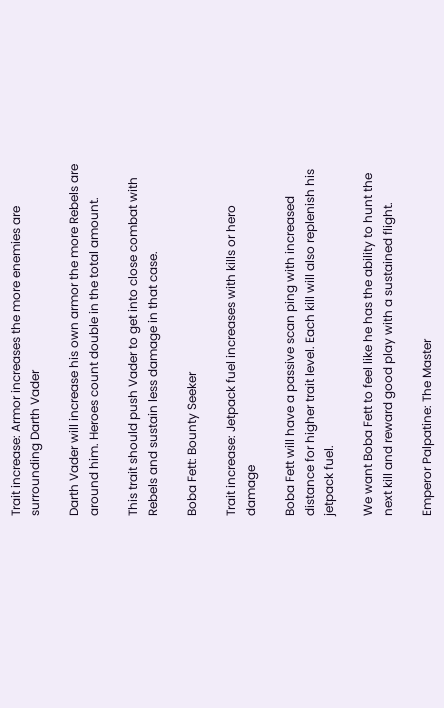Trait increase: Armor increases the more enemies are surrounding Darth Vader

Darth Vader will increase his own armor the more Rebels are around him. Heroes count double in the total amount.

This trait should push Vader to get into close combat with Rebels and sustain less damage in that case.

Boba Fett: Bounty Seeker

Trait increase: Jetpack fuel increases with kills or hero damage

Boba Fett will have a passive scan ping with increased distance for higher trait level. Each kill will also replenish his jetpack fuel.

We want Boba Fett to feel like he has the ability to hunt the next kill and reward good play with a sustained flight.

Emperor Palpatine: The Master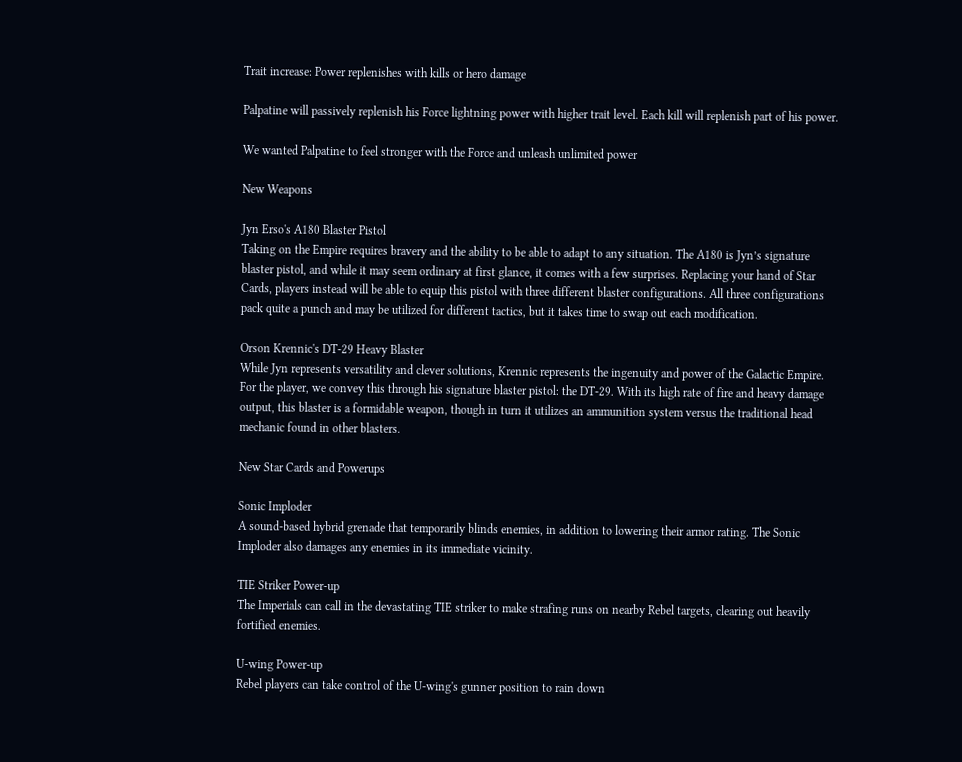Trait increase: Power replenishes with kills or hero damage

Palpatine will passively replenish his Force lightning power with higher trait level. Each kill will replenish part of his power.

We wanted Palpatine to feel stronger with the Force and unleash unlimited power

New Weapons

Jyn Erso's A180 Blaster Pistol
Taking on the Empire requires bravery and the ability to be able to adapt to any situation. The A180 is Jyn’s signature blaster pistol, and while it may seem ordinary at first glance, it comes with a few surprises. Replacing your hand of Star Cards, players instead will be able to equip this pistol with three different blaster configurations. All three configurations pack quite a punch and may be utilized for different tactics, but it takes time to swap out each modification.

Orson Krennic's DT-29 Heavy Blaster
While Jyn represents versatility and clever solutions, Krennic represents the ingenuity and power of the Galactic Empire. For the player, we convey this through his signature blaster pistol: the DT-29. With its high rate of fire and heavy damage output, this blaster is a formidable weapon, though in turn it utilizes an ammunition system versus the traditional head mechanic found in other blasters.

New Star Cards and Powerups

Sonic Imploder
A sound-based hybrid grenade that temporarily blinds enemies, in addition to lowering their armor rating. The Sonic Imploder also damages any enemies in its immediate vicinity.

TIE Striker Power-up
The Imperials can call in the devastating TIE striker to make strafing runs on nearby Rebel targets, clearing out heavily fortified enemies.

U-wing Power-up
Rebel players can take control of the U-wing's gunner position to rain down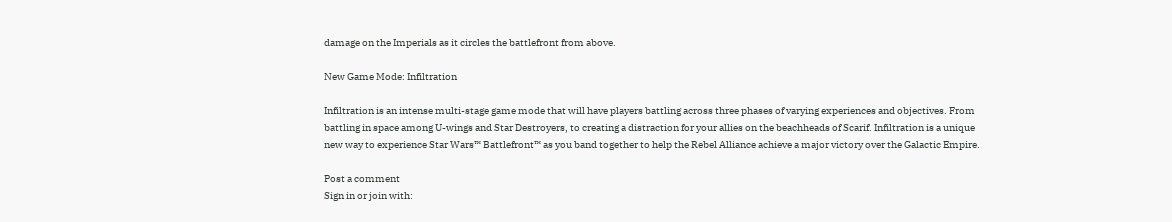damage on the Imperials as it circles the battlefront from above.

New Game Mode: Infiltration

Infiltration is an intense multi-stage game mode that will have players battling across three phases of varying experiences and objectives. From battling in space among U-wings and Star Destroyers, to creating a distraction for your allies on the beachheads of Scarif. Infiltration is a unique new way to experience Star Wars™ Battlefront™ as you band together to help the Rebel Alliance achieve a major victory over the Galactic Empire.

Post a comment
Sign in or join with: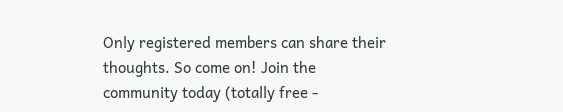Only registered members can share their thoughts. So come on! Join the community today (totally free -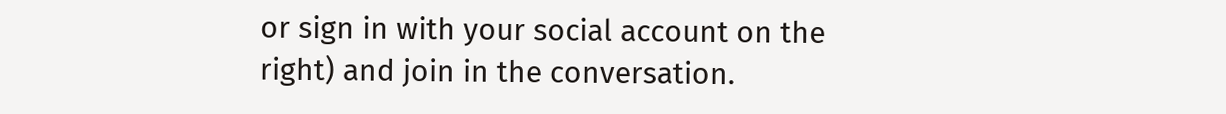or sign in with your social account on the right) and join in the conversation.